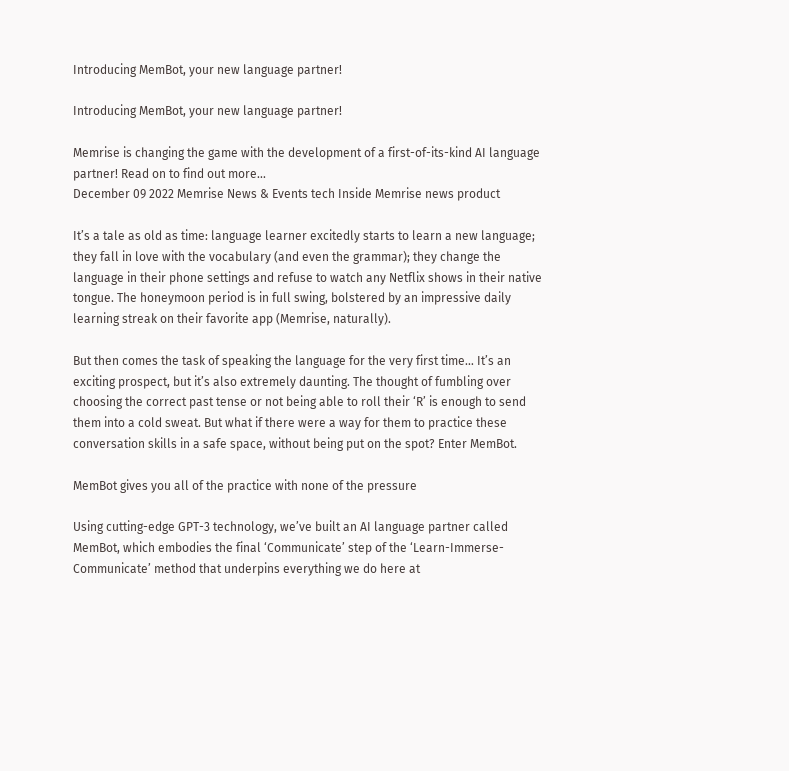Introducing MemBot, your new language partner!

Introducing MemBot, your new language partner!

Memrise is changing the game with the development of a first-of-its-kind AI language partner! Read on to find out more...
December 09 2022 Memrise News & Events tech Inside Memrise news product

It’s a tale as old as time: language learner excitedly starts to learn a new language; they fall in love with the vocabulary (and even the grammar); they change the language in their phone settings and refuse to watch any Netflix shows in their native tongue. The honeymoon period is in full swing, bolstered by an impressive daily learning streak on their favorite app (Memrise, naturally).

But then comes the task of speaking the language for the very first time… It’s an exciting prospect, but it’s also extremely daunting. The thought of fumbling over choosing the correct past tense or not being able to roll their ‘R’ is enough to send them into a cold sweat. But what if there were a way for them to practice these conversation skills in a safe space, without being put on the spot? Enter MemBot.

MemBot gives you all of the practice with none of the pressure

Using cutting-edge GPT-3 technology, we’ve built an AI language partner called MemBot, which embodies the final ‘Communicate’ step of the ‘Learn-Immerse-Communicate’ method that underpins everything we do here at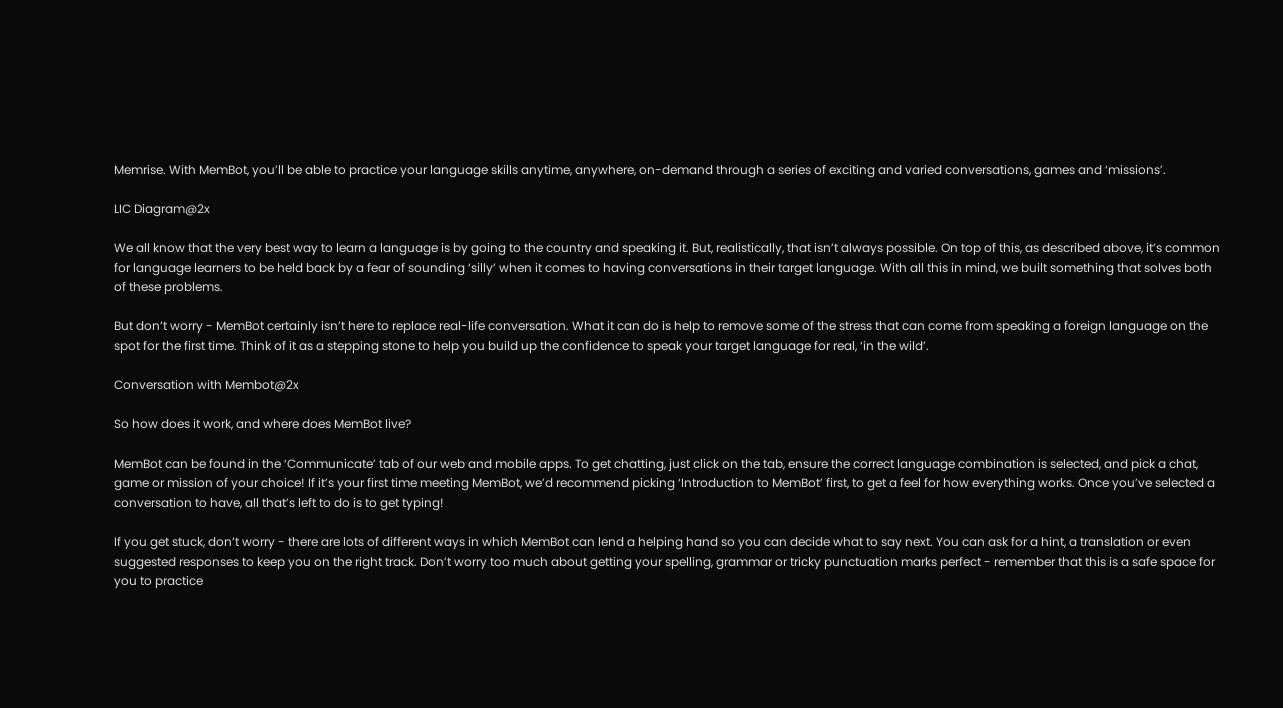Memrise. With MemBot, you’ll be able to practice your language skills anytime, anywhere, on-demand through a series of exciting and varied conversations, games and ‘missions’.

LIC Diagram@2x

We all know that the very best way to learn a language is by going to the country and speaking it. But, realistically, that isn’t always possible. On top of this, as described above, it’s common for language learners to be held back by a fear of sounding ‘silly’ when it comes to having conversations in their target language. With all this in mind, we built something that solves both of these problems.

But don’t worry - MemBot certainly isn’t here to replace real-life conversation. What it can do is help to remove some of the stress that can come from speaking a foreign language on the spot for the first time. Think of it as a stepping stone to help you build up the confidence to speak your target language for real, ‘in the wild’.

Conversation with Membot@2x

So how does it work, and where does MemBot live?

MemBot can be found in the ‘Communicate’ tab of our web and mobile apps. To get chatting, just click on the tab, ensure the correct language combination is selected, and pick a chat, game or mission of your choice! If it’s your first time meeting MemBot, we’d recommend picking ‘Introduction to MemBot’ first, to get a feel for how everything works. Once you’ve selected a conversation to have, all that’s left to do is to get typing!

If you get stuck, don’t worry - there are lots of different ways in which MemBot can lend a helping hand so you can decide what to say next. You can ask for a hint, a translation or even suggested responses to keep you on the right track. Don’t worry too much about getting your spelling, grammar or tricky punctuation marks perfect - remember that this is a safe space for you to practice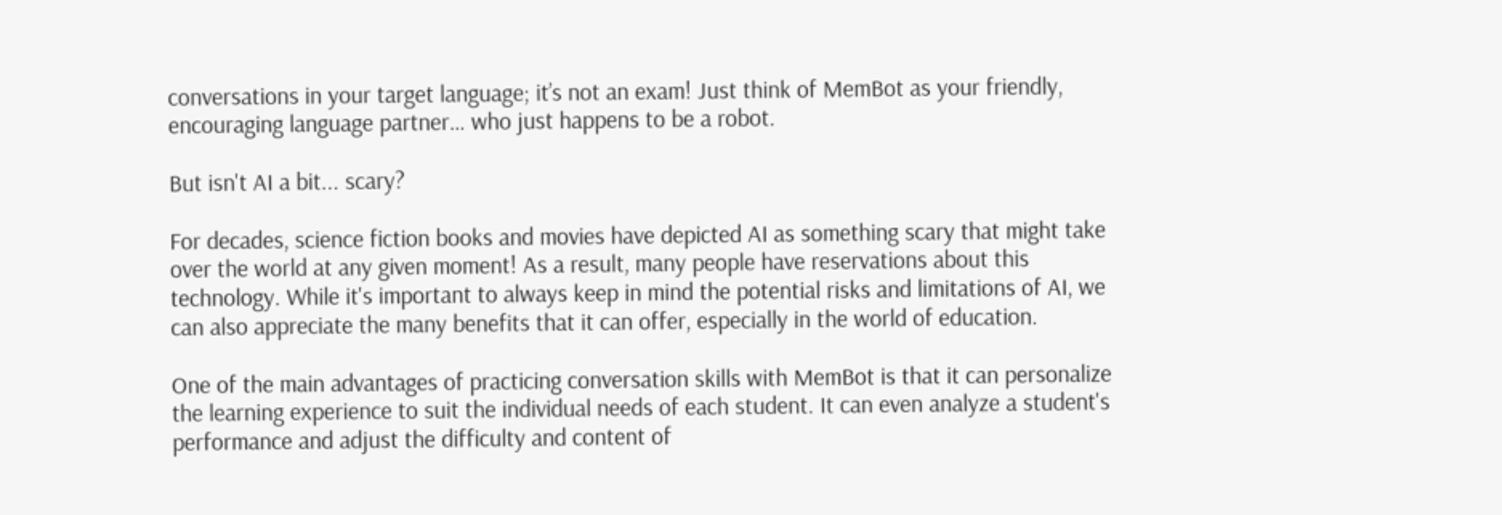conversations in your target language; it’s not an exam! Just think of MemBot as your friendly, encouraging language partner… who just happens to be a robot.

But isn't AI a bit... scary?

For decades, science fiction books and movies have depicted AI as something scary that might take over the world at any given moment! As a result, many people have reservations about this technology. While it's important to always keep in mind the potential risks and limitations of AI, we can also appreciate the many benefits that it can offer, especially in the world of education.

One of the main advantages of practicing conversation skills with MemBot is that it can personalize the learning experience to suit the individual needs of each student. It can even analyze a student's performance and adjust the difficulty and content of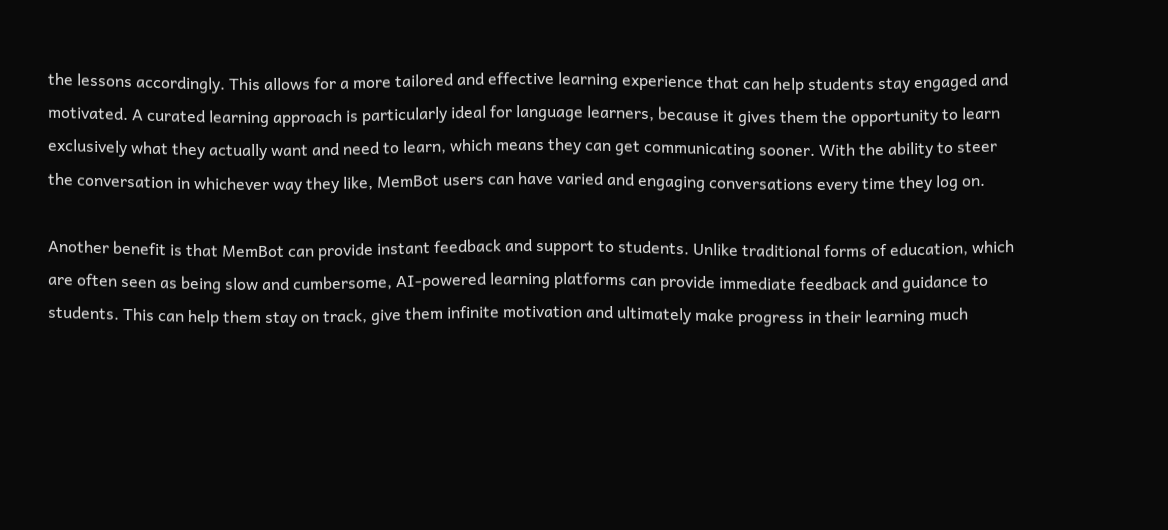the lessons accordingly. This allows for a more tailored and effective learning experience that can help students stay engaged and motivated. A curated learning approach is particularly ideal for language learners, because it gives them the opportunity to learn exclusively what they actually want and need to learn, which means they can get communicating sooner. With the ability to steer the conversation in whichever way they like, MemBot users can have varied and engaging conversations every time they log on.

Another benefit is that MemBot can provide instant feedback and support to students. Unlike traditional forms of education, which are often seen as being slow and cumbersome, AI-powered learning platforms can provide immediate feedback and guidance to students. This can help them stay on track, give them infinite motivation and ultimately make progress in their learning much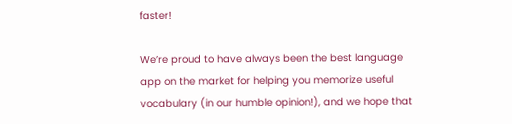faster!

We’re proud to have always been the best language app on the market for helping you memorize useful vocabulary (in our humble opinion!), and we hope that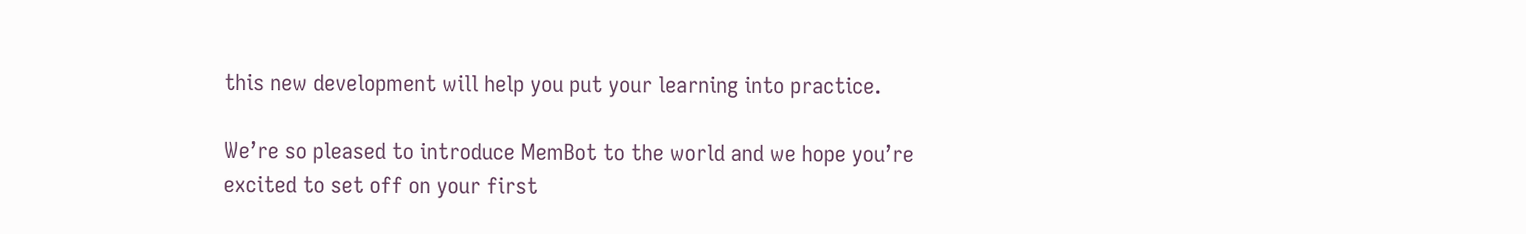this new development will help you put your learning into practice.

We’re so pleased to introduce MemBot to the world and we hope you’re excited to set off on your first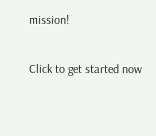mission!

Click to get started now